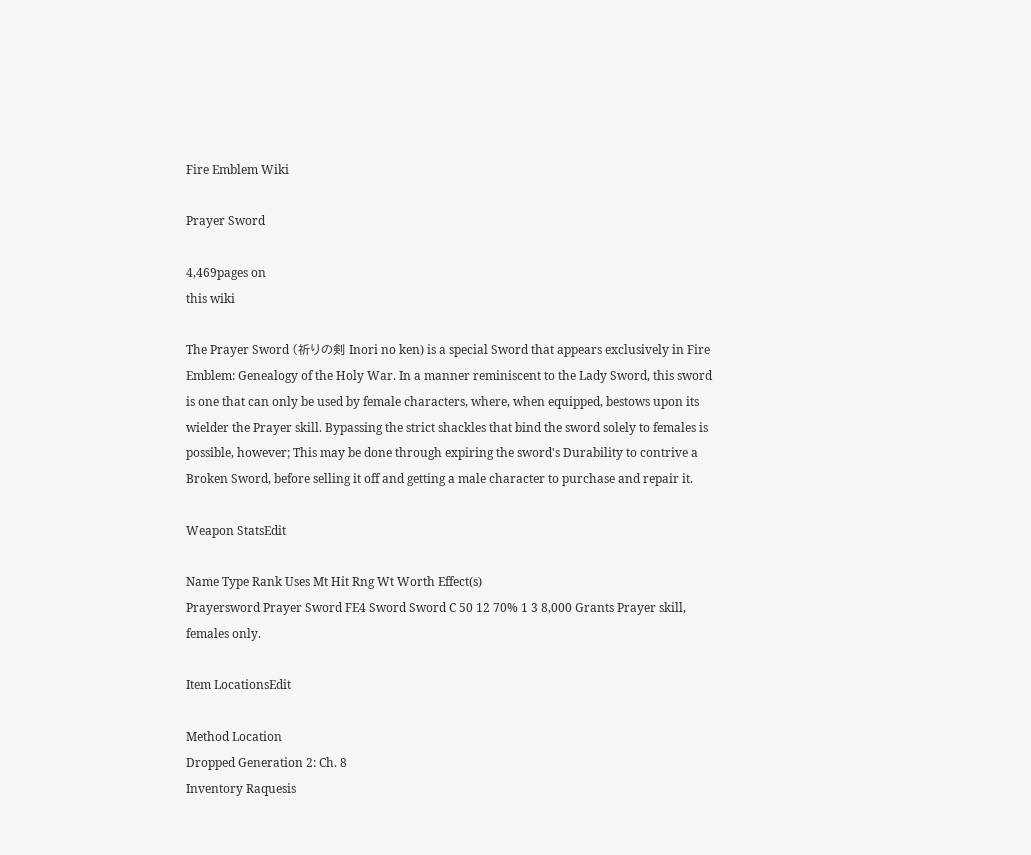Fire Emblem Wiki

Prayer Sword

4,469pages on
this wiki

The Prayer Sword (祈りの剣 Inori no ken) is a special Sword that appears exclusively in Fire Emblem: Genealogy of the Holy War. In a manner reminiscent to the Lady Sword, this sword is one that can only be used by female characters, where, when equipped, bestows upon its wielder the Prayer skill. Bypassing the strict shackles that bind the sword solely to females is possible, however; This may be done through expiring the sword's Durability to contrive a Broken Sword, before selling it off and getting a male character to purchase and repair it.

Weapon StatsEdit

Name Type Rank Uses Mt Hit Rng Wt Worth Effect(s)
Prayersword Prayer Sword FE4 Sword Sword C 50 12 70% 1 3 8,000 Grants Prayer skill, females only.

Item LocationsEdit

Method Location
Dropped Generation 2: Ch. 8
Inventory Raquesis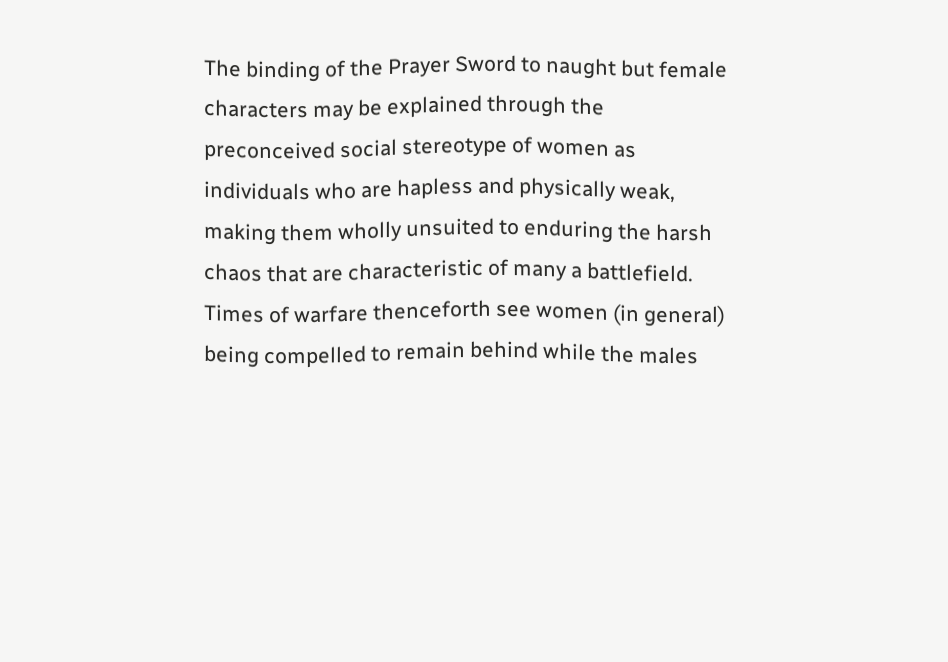The binding of the Prayer Sword to naught but female characters may be explained through the preconceived social stereotype of women as individuals who are hapless and physically weak, making them wholly unsuited to enduring the harsh chaos that are characteristic of many a battlefield. Times of warfare thenceforth see women (in general) being compelled to remain behind while the males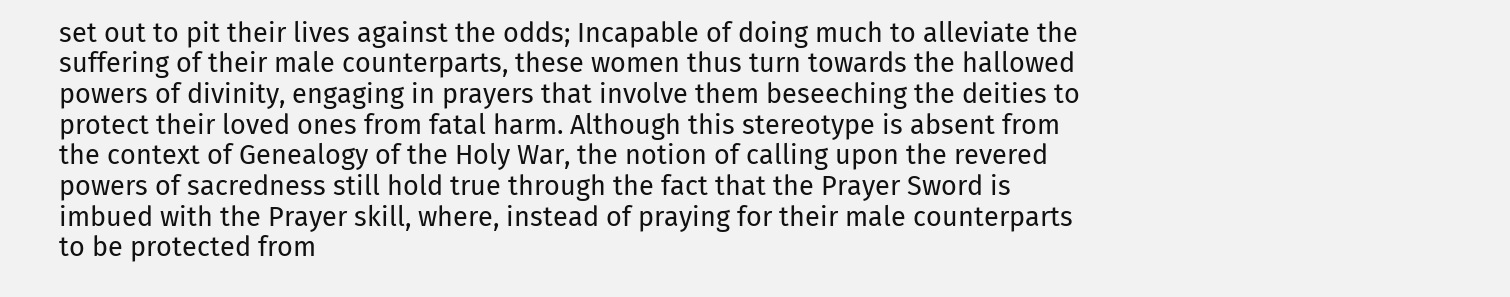set out to pit their lives against the odds; Incapable of doing much to alleviate the suffering of their male counterparts, these women thus turn towards the hallowed powers of divinity, engaging in prayers that involve them beseeching the deities to protect their loved ones from fatal harm. Although this stereotype is absent from the context of Genealogy of the Holy War, the notion of calling upon the revered powers of sacredness still hold true through the fact that the Prayer Sword is imbued with the Prayer skill, where, instead of praying for their male counterparts to be protected from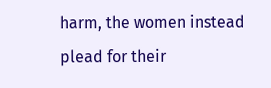harm, the women instead plead for their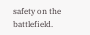safety on the battlefield.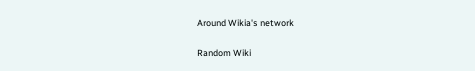Around Wikia's network

Random Wiki